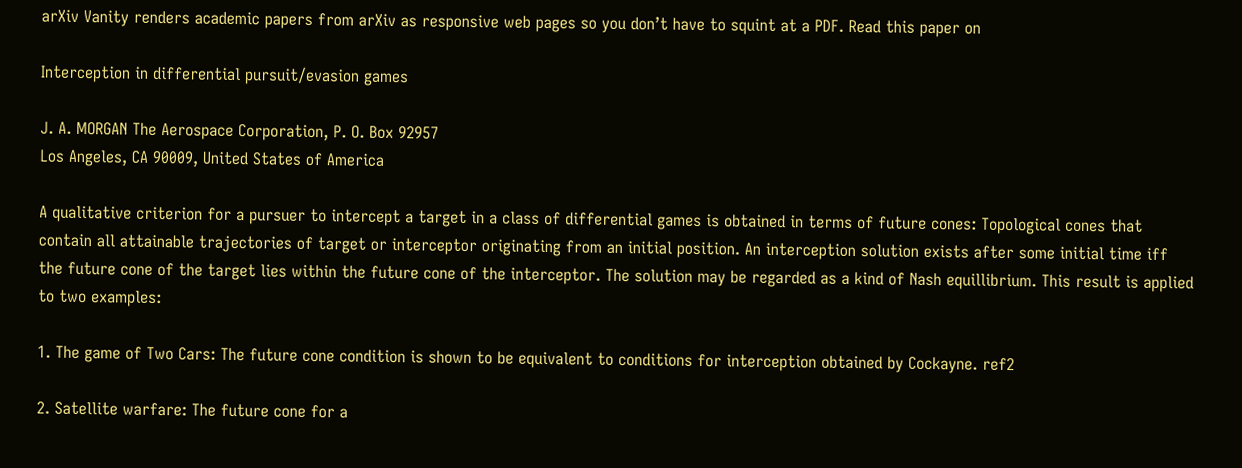arXiv Vanity renders academic papers from arXiv as responsive web pages so you don’t have to squint at a PDF. Read this paper on

Interception in differential pursuit/evasion games

J. A. MORGAN The Aerospace Corporation, P. O. Box 92957
Los Angeles, CA 90009, United States of America

A qualitative criterion for a pursuer to intercept a target in a class of differential games is obtained in terms of future cones: Topological cones that contain all attainable trajectories of target or interceptor originating from an initial position. An interception solution exists after some initial time iff the future cone of the target lies within the future cone of the interceptor. The solution may be regarded as a kind of Nash equillibrium. This result is applied to two examples:

1. The game of Two Cars: The future cone condition is shown to be equivalent to conditions for interception obtained by Cockayne. ref2

2. Satellite warfare: The future cone for a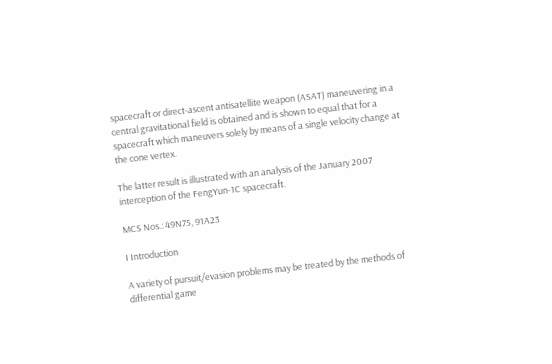spacecraft or direct-ascent antisatellite weapon (ASAT) maneuvering in a central gravitational field is obtained and is shown to equal that for a spacecraft which maneuvers solely by means of a single velocity change at the cone vertex.

The latter result is illustrated with an analysis of the January 2007 interception of the FengYun-1C spacecraft.

MCS Nos.: 49N75, 91A23

I Introduction

A variety of pursuit/evasion problems may be treated by the methods of differential game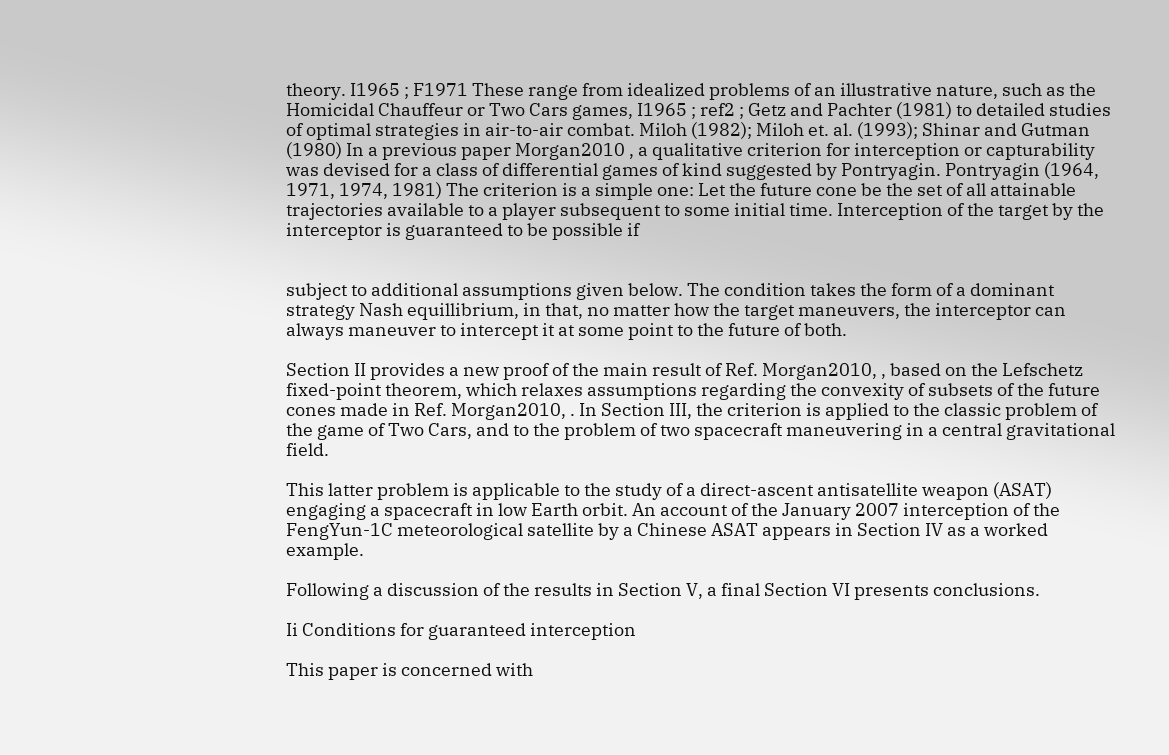theory. I1965 ; F1971 These range from idealized problems of an illustrative nature, such as the Homicidal Chauffeur or Two Cars games, I1965 ; ref2 ; Getz and Pachter (1981) to detailed studies of optimal strategies in air-to-air combat. Miloh (1982); Miloh et. al. (1993); Shinar and Gutman (1980) In a previous paper Morgan2010 , a qualitative criterion for interception or capturability was devised for a class of differential games of kind suggested by Pontryagin. Pontryagin (1964, 1971, 1974, 1981) The criterion is a simple one: Let the future cone be the set of all attainable trajectories available to a player subsequent to some initial time. Interception of the target by the interceptor is guaranteed to be possible if


subject to additional assumptions given below. The condition takes the form of a dominant strategy Nash equillibrium, in that, no matter how the target maneuvers, the interceptor can always maneuver to intercept it at some point to the future of both.

Section II provides a new proof of the main result of Ref. Morgan2010, , based on the Lefschetz fixed-point theorem, which relaxes assumptions regarding the convexity of subsets of the future cones made in Ref. Morgan2010, . In Section III, the criterion is applied to the classic problem of the game of Two Cars, and to the problem of two spacecraft maneuvering in a central gravitational field.

This latter problem is applicable to the study of a direct-ascent antisatellite weapon (ASAT) engaging a spacecraft in low Earth orbit. An account of the January 2007 interception of the FengYun-1C meteorological satellite by a Chinese ASAT appears in Section IV as a worked example.

Following a discussion of the results in Section V, a final Section VI presents conclusions.

Ii Conditions for guaranteed interception

This paper is concerned with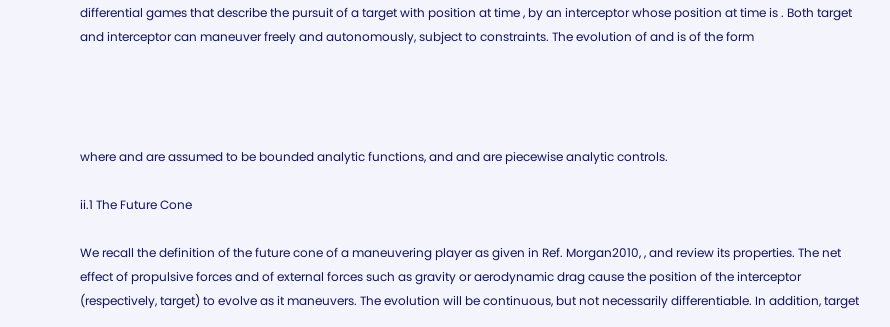differential games that describe the pursuit of a target with position at time , by an interceptor whose position at time is . Both target and interceptor can maneuver freely and autonomously, subject to constraints. The evolution of and is of the form




where and are assumed to be bounded analytic functions, and and are piecewise analytic controls.

ii.1 The Future Cone

We recall the definition of the future cone of a maneuvering player as given in Ref. Morgan2010, , and review its properties. The net effect of propulsive forces and of external forces such as gravity or aerodynamic drag cause the position of the interceptor (respectively, target) to evolve as it maneuvers. The evolution will be continuous, but not necessarily differentiable. In addition, target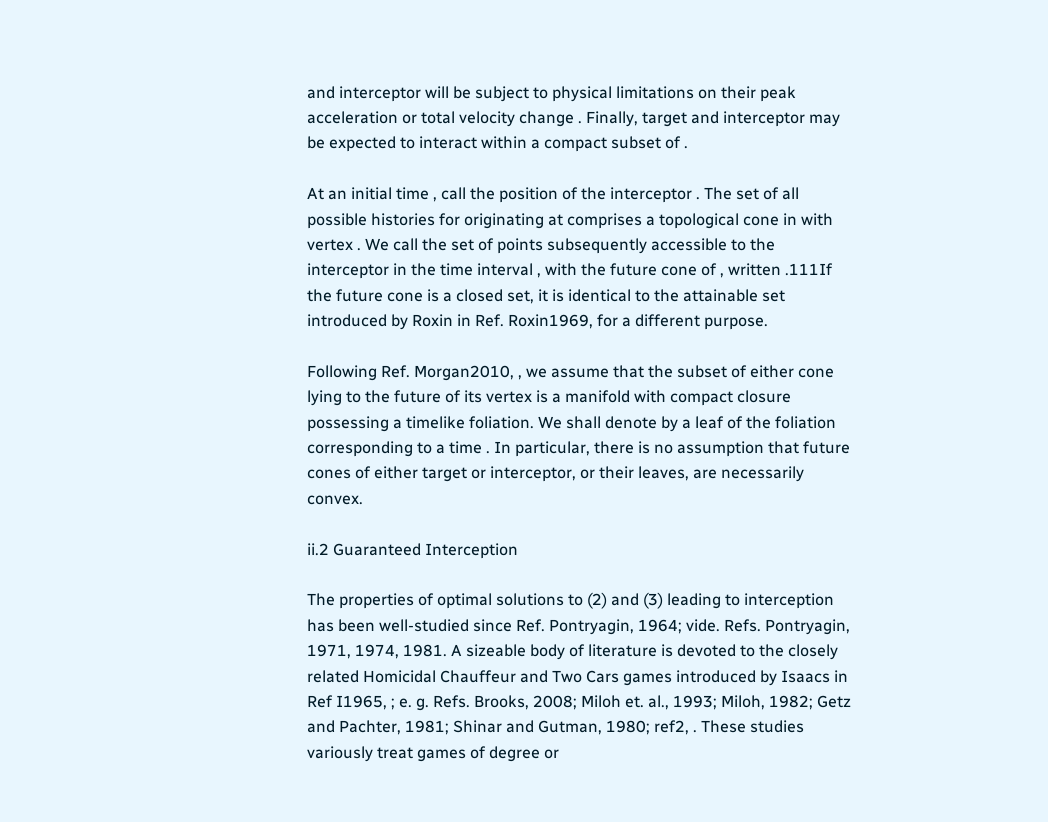and interceptor will be subject to physical limitations on their peak acceleration or total velocity change . Finally, target and interceptor may be expected to interact within a compact subset of .

At an initial time , call the position of the interceptor . The set of all possible histories for originating at comprises a topological cone in with vertex . We call the set of points subsequently accessible to the interceptor in the time interval , with the future cone of , written .111If the future cone is a closed set, it is identical to the attainable set introduced by Roxin in Ref. Roxin1969, for a different purpose.

Following Ref. Morgan2010, , we assume that the subset of either cone lying to the future of its vertex is a manifold with compact closure possessing a timelike foliation. We shall denote by a leaf of the foliation corresponding to a time . In particular, there is no assumption that future cones of either target or interceptor, or their leaves, are necessarily convex.

ii.2 Guaranteed Interception

The properties of optimal solutions to (2) and (3) leading to interception has been well-studied since Ref. Pontryagin, 1964; vide. Refs. Pontryagin, 1971, 1974, 1981. A sizeable body of literature is devoted to the closely related Homicidal Chauffeur and Two Cars games introduced by Isaacs in Ref I1965, ; e. g. Refs. Brooks, 2008; Miloh et. al., 1993; Miloh, 1982; Getz and Pachter, 1981; Shinar and Gutman, 1980; ref2, . These studies variously treat games of degree or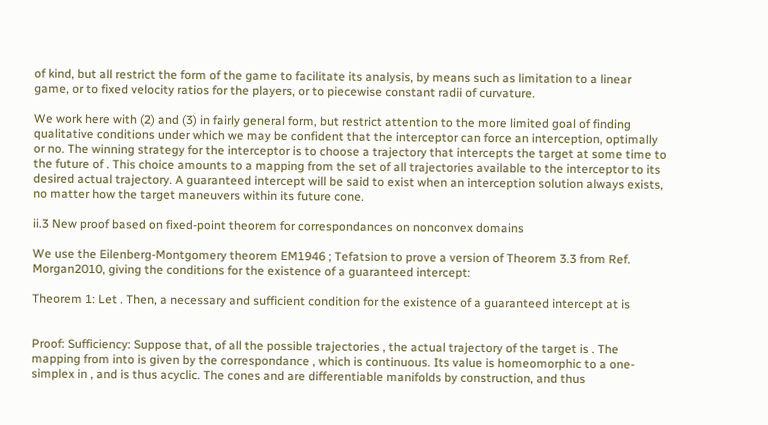of kind, but all restrict the form of the game to facilitate its analysis, by means such as limitation to a linear game, or to fixed velocity ratios for the players, or to piecewise constant radii of curvature.

We work here with (2) and (3) in fairly general form, but restrict attention to the more limited goal of finding qualitative conditions under which we may be confident that the interceptor can force an interception, optimally or no. The winning strategy for the interceptor is to choose a trajectory that intercepts the target at some time to the future of . This choice amounts to a mapping from the set of all trajectories available to the interceptor to its desired actual trajectory. A guaranteed intercept will be said to exist when an interception solution always exists, no matter how the target maneuvers within its future cone.

ii.3 New proof based on fixed-point theorem for correspondances on nonconvex domains

We use the Eilenberg-Montgomery theorem EM1946 ; Tefatsion to prove a version of Theorem 3.3 from Ref. Morgan2010, giving the conditions for the existence of a guaranteed intercept:

Theorem 1: Let . Then, a necessary and sufficient condition for the existence of a guaranteed intercept at is


Proof: Sufficiency: Suppose that, of all the possible trajectories , the actual trajectory of the target is . The mapping from into is given by the correspondance , which is continuous. Its value is homeomorphic to a one-simplex in , and is thus acyclic. The cones and are differentiable manifolds by construction, and thus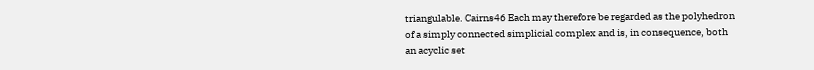triangulable. Cairns46 Each may therefore be regarded as the polyhedron of a simply connected simplicial complex and is, in consequence, both an acyclic set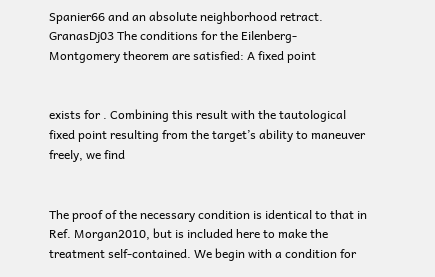Spanier66 and an absolute neighborhood retract. GranasDj03 The conditions for the Eilenberg-Montgomery theorem are satisfied: A fixed point


exists for . Combining this result with the tautological fixed point resulting from the target’s ability to maneuver freely, we find


The proof of the necessary condition is identical to that in Ref. Morgan2010, but is included here to make the treatment self-contained. We begin with a condition for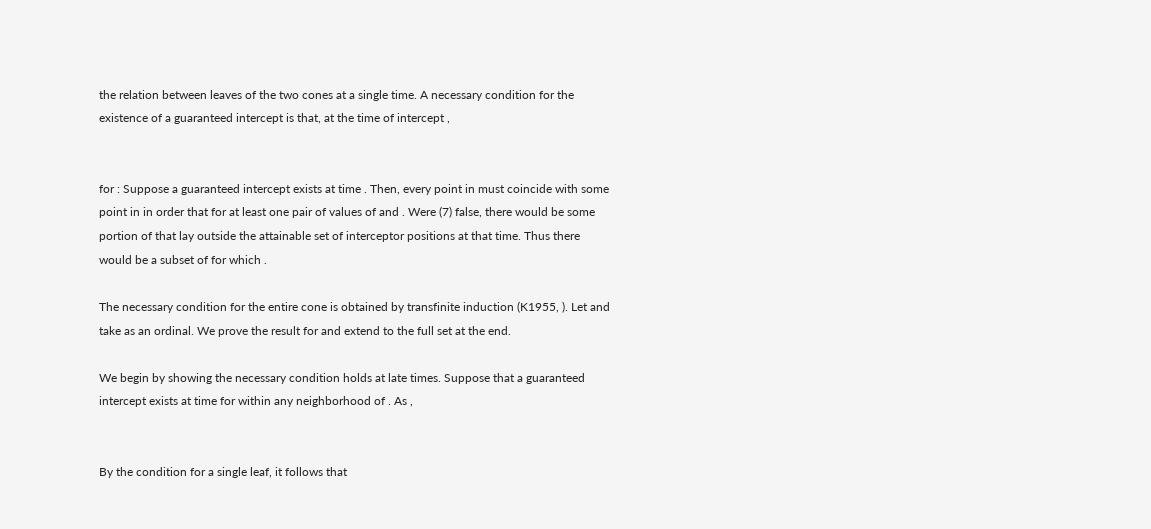the relation between leaves of the two cones at a single time. A necessary condition for the existence of a guaranteed intercept is that, at the time of intercept ,


for : Suppose a guaranteed intercept exists at time . Then, every point in must coincide with some point in in order that for at least one pair of values of and . Were (7) false, there would be some portion of that lay outside the attainable set of interceptor positions at that time. Thus there would be a subset of for which .

The necessary condition for the entire cone is obtained by transfinite induction (K1955, ). Let and take as an ordinal. We prove the result for and extend to the full set at the end.

We begin by showing the necessary condition holds at late times. Suppose that a guaranteed intercept exists at time for within any neighborhood of . As ,


By the condition for a single leaf, it follows that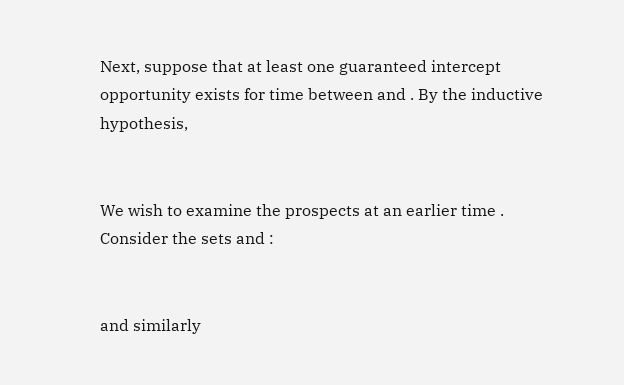Next, suppose that at least one guaranteed intercept opportunity exists for time between and . By the inductive hypothesis,


We wish to examine the prospects at an earlier time . Consider the sets and :


and similarly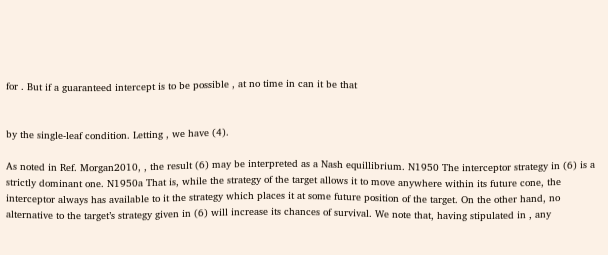for . But if a guaranteed intercept is to be possible , at no time in can it be that


by the single-leaf condition. Letting , we have (4).

As noted in Ref. Morgan2010, , the result (6) may be interpreted as a Nash equillibrium. N1950 The interceptor strategy in (6) is a strictly dominant one. N1950a That is, while the strategy of the target allows it to move anywhere within its future cone, the interceptor always has available to it the strategy which places it at some future position of the target. On the other hand, no alternative to the target’s strategy given in (6) will increase its chances of survival. We note that, having stipulated in , any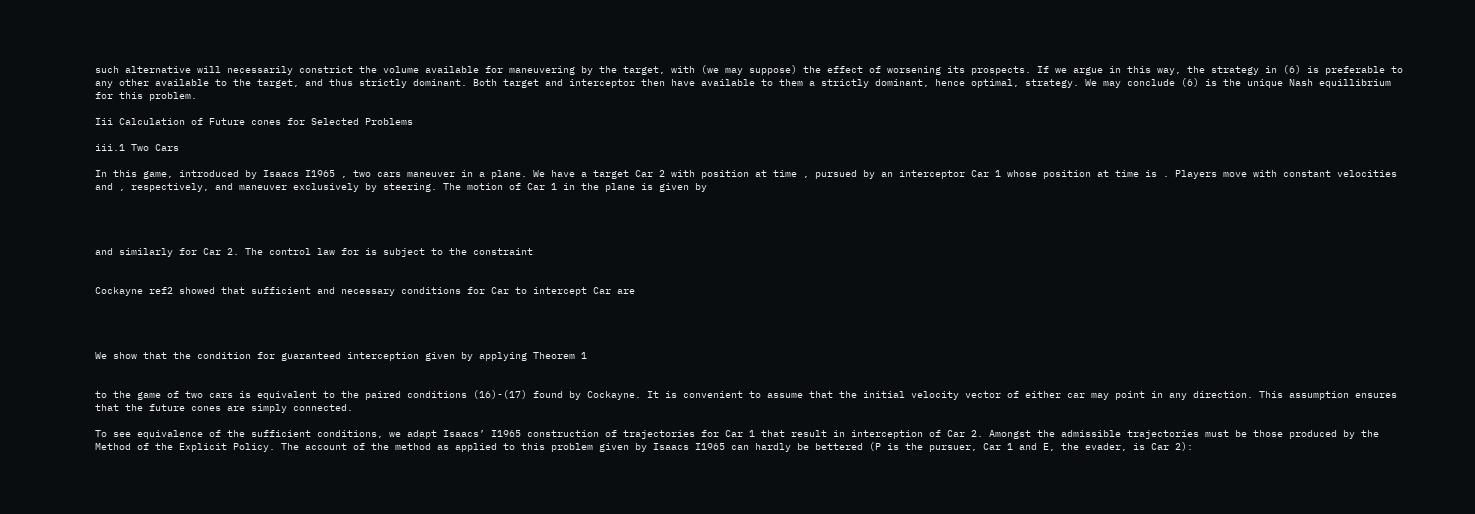such alternative will necessarily constrict the volume available for maneuvering by the target, with (we may suppose) the effect of worsening its prospects. If we argue in this way, the strategy in (6) is preferable to any other available to the target, and thus strictly dominant. Both target and interceptor then have available to them a strictly dominant, hence optimal, strategy. We may conclude (6) is the unique Nash equillibrium for this problem.

Iii Calculation of Future cones for Selected Problems

iii.1 Two Cars

In this game, introduced by Isaacs I1965 , two cars maneuver in a plane. We have a target Car 2 with position at time , pursued by an interceptor Car 1 whose position at time is . Players move with constant velocities and , respectively, and maneuver exclusively by steering. The motion of Car 1 in the plane is given by




and similarly for Car 2. The control law for is subject to the constraint


Cockayne ref2 showed that sufficient and necessary conditions for Car to intercept Car are




We show that the condition for guaranteed interception given by applying Theorem 1


to the game of two cars is equivalent to the paired conditions (16)-(17) found by Cockayne. It is convenient to assume that the initial velocity vector of either car may point in any direction. This assumption ensures that the future cones are simply connected.

To see equivalence of the sufficient conditions, we adapt Isaacs’ I1965 construction of trajectories for Car 1 that result in interception of Car 2. Amongst the admissible trajectories must be those produced by the Method of the Explicit Policy. The account of the method as applied to this problem given by Isaacs I1965 can hardly be bettered (P is the pursuer, Car 1 and E, the evader, is Car 2):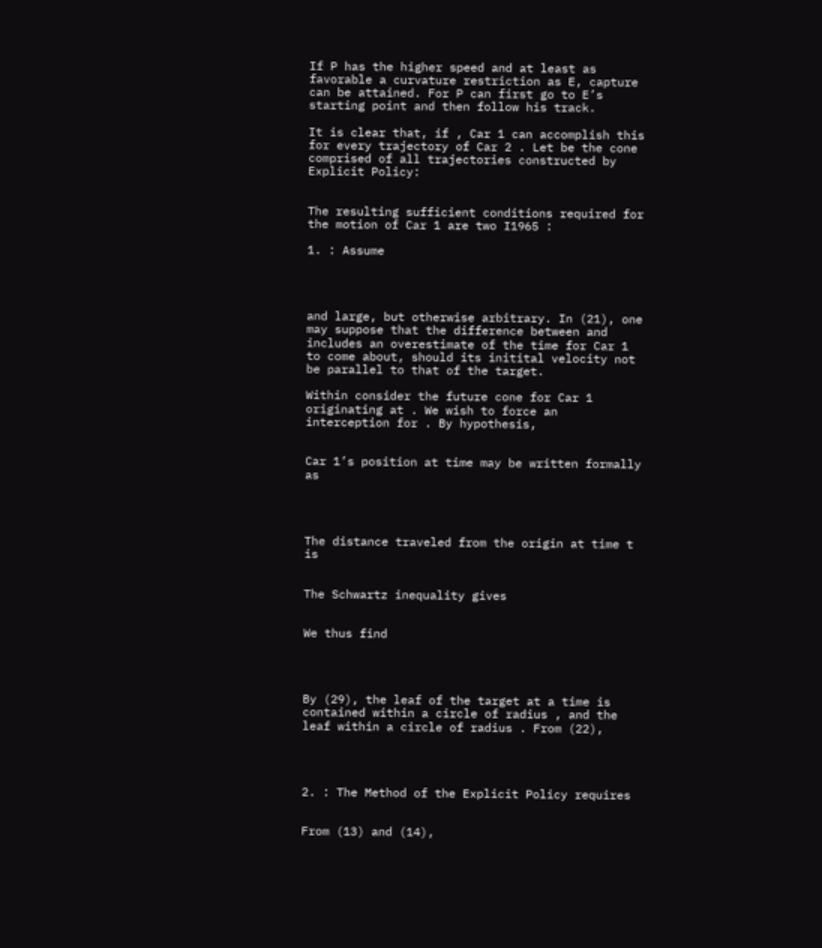If P has the higher speed and at least as favorable a curvature restriction as E, capture can be attained. For P can first go to E’s starting point and then follow his track.

It is clear that, if , Car 1 can accomplish this for every trajectory of Car 2 . Let be the cone comprised of all trajectories constructed by Explicit Policy:


The resulting sufficient conditions required for the motion of Car 1 are two I1965 :

1. : Assume




and large, but otherwise arbitrary. In (21), one may suppose that the difference between and includes an overestimate of the time for Car 1 to come about, should its initital velocity not be parallel to that of the target.

Within consider the future cone for Car 1 originating at . We wish to force an interception for . By hypothesis,


Car 1’s position at time may be written formally as




The distance traveled from the origin at time t is


The Schwartz inequality gives


We thus find




By (29), the leaf of the target at a time is contained within a circle of radius , and the leaf within a circle of radius . From (22),




2. : The Method of the Explicit Policy requires


From (13) and (14),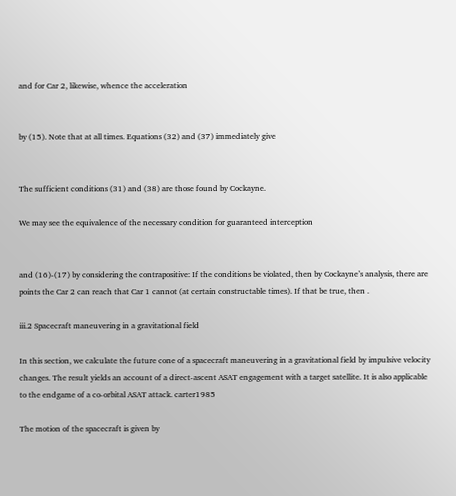and for Car 2, likewise, whence the acceleration


by (15). Note that at all times. Equations (32) and (37) immediately give


The sufficient conditions (31) and (38) are those found by Cockayne.

We may see the equivalence of the necessary condition for guaranteed interception


and (16)-(17) by considering the contrapositive: If the conditions be violated, then by Cockayne’s analysis, there are points the Car 2 can reach that Car 1 cannot (at certain constructable times). If that be true, then .

iii.2 Spacecraft maneuvering in a gravitational field

In this section, we calculate the future cone of a spacecraft maneuvering in a gravitational field by impulsive velocity changes. The result yields an account of a direct-ascent ASAT engagement with a target satellite. It is also applicable to the endgame of a co-orbital ASAT attack. carter1985

The motion of the spacecraft is given by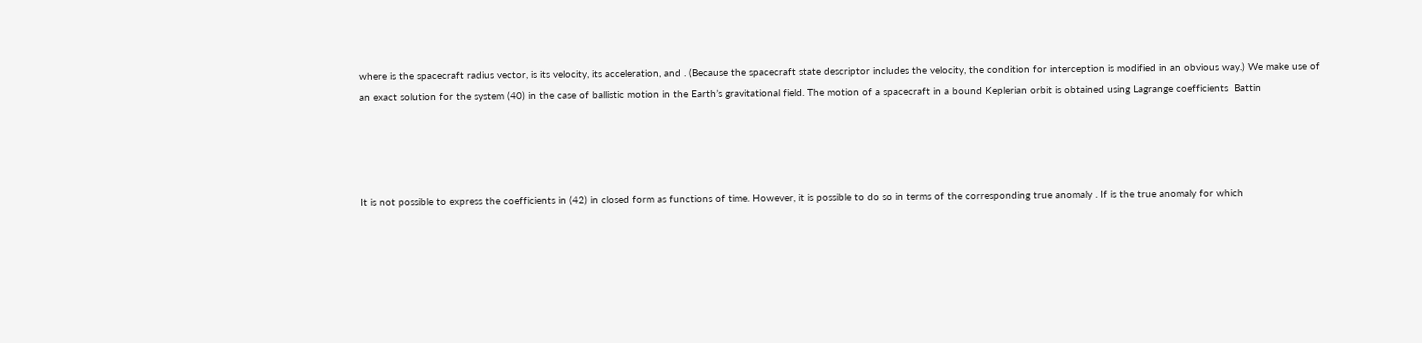where is the spacecraft radius vector, is its velocity, its acceleration, and . (Because the spacecraft state descriptor includes the velocity, the condition for interception is modified in an obvious way.) We make use of an exact solution for the system (40) in the case of ballistic motion in the Earth’s gravitational field. The motion of a spacecraft in a bound Keplerian orbit is obtained using Lagrange coefficients  Battin




It is not possible to express the coefficients in (42) in closed form as functions of time. However, it is possible to do so in terms of the corresponding true anomaly . If is the true anomaly for which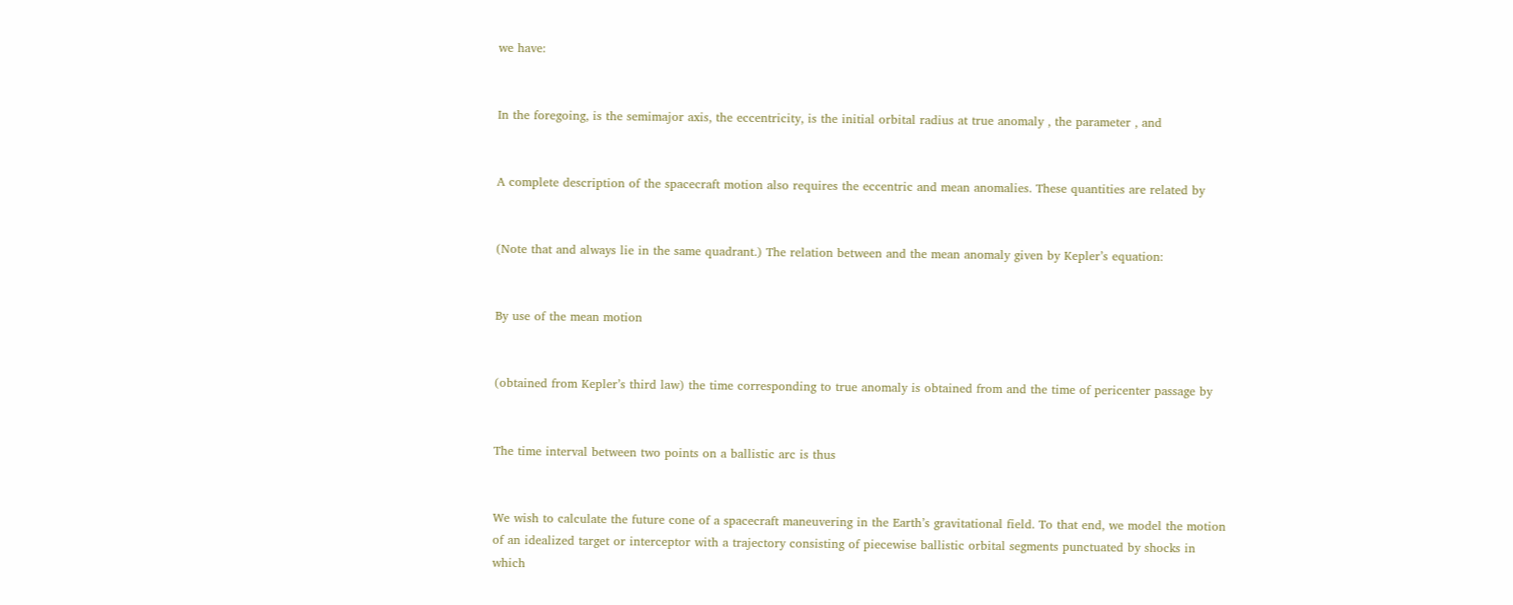we have:


In the foregoing, is the semimajor axis, the eccentricity, is the initial orbital radius at true anomaly , the parameter , and


A complete description of the spacecraft motion also requires the eccentric and mean anomalies. These quantities are related by


(Note that and always lie in the same quadrant.) The relation between and the mean anomaly given by Kepler’s equation:


By use of the mean motion


(obtained from Kepler’s third law) the time corresponding to true anomaly is obtained from and the time of pericenter passage by


The time interval between two points on a ballistic arc is thus


We wish to calculate the future cone of a spacecraft maneuvering in the Earth’s gravitational field. To that end, we model the motion of an idealized target or interceptor with a trajectory consisting of piecewise ballistic orbital segments punctuated by shocks in which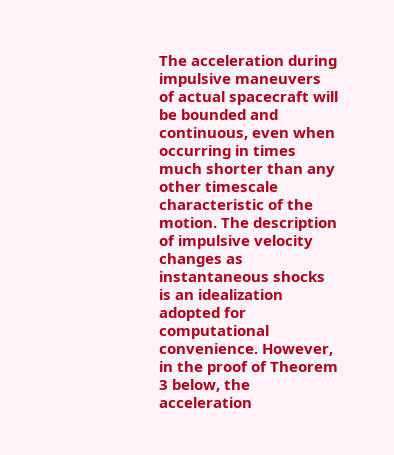The acceleration during impulsive maneuvers of actual spacecraft will be bounded and continuous, even when occurring in times much shorter than any other timescale characteristic of the motion. The description of impulsive velocity changes as instantaneous shocks is an idealization adopted for computational convenience. However, in the proof of Theorem 3 below, the acceleration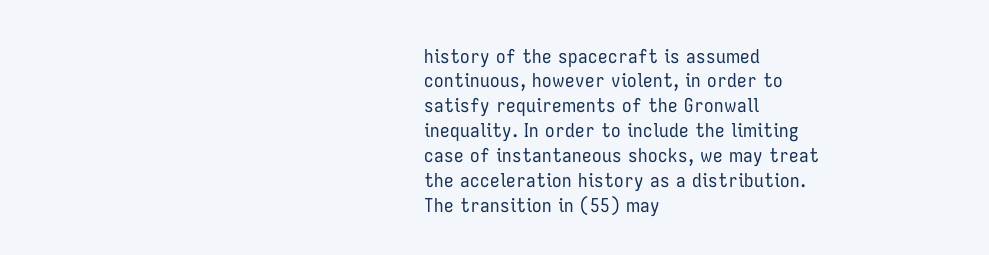history of the spacecraft is assumed continuous, however violent, in order to satisfy requirements of the Gronwall inequality. In order to include the limiting case of instantaneous shocks, we may treat the acceleration history as a distribution. The transition in (55) may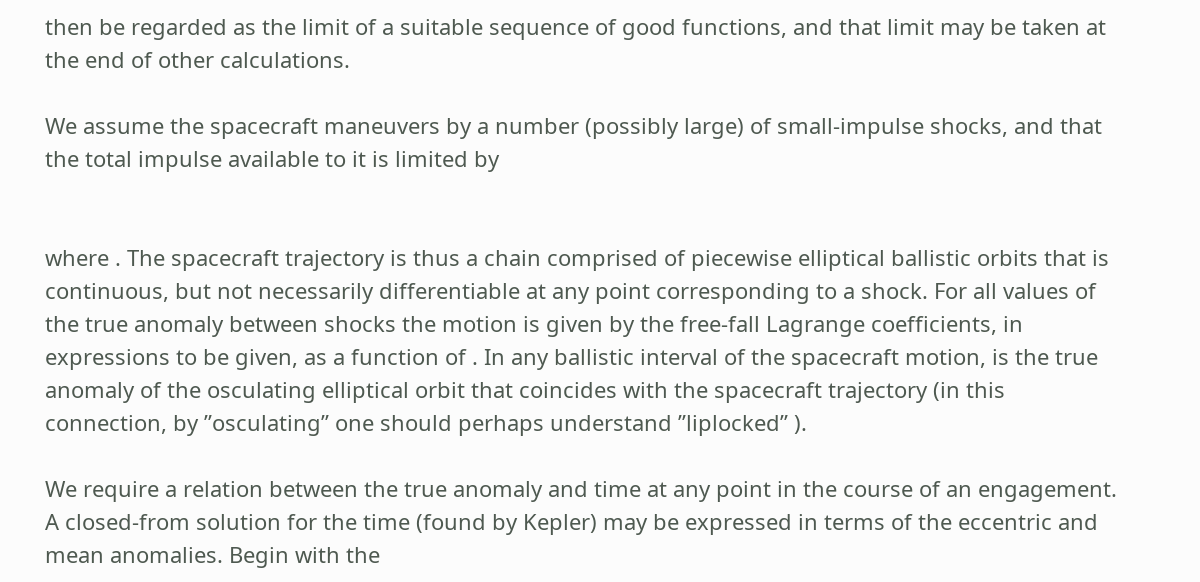then be regarded as the limit of a suitable sequence of good functions, and that limit may be taken at the end of other calculations.

We assume the spacecraft maneuvers by a number (possibly large) of small-impulse shocks, and that the total impulse available to it is limited by


where . The spacecraft trajectory is thus a chain comprised of piecewise elliptical ballistic orbits that is continuous, but not necessarily differentiable at any point corresponding to a shock. For all values of the true anomaly between shocks the motion is given by the free-fall Lagrange coefficients, in expressions to be given, as a function of . In any ballistic interval of the spacecraft motion, is the true anomaly of the osculating elliptical orbit that coincides with the spacecraft trajectory (in this connection, by ”osculating” one should perhaps understand ”liplocked” ).

We require a relation between the true anomaly and time at any point in the course of an engagement. A closed-from solution for the time (found by Kepler) may be expressed in terms of the eccentric and mean anomalies. Begin with the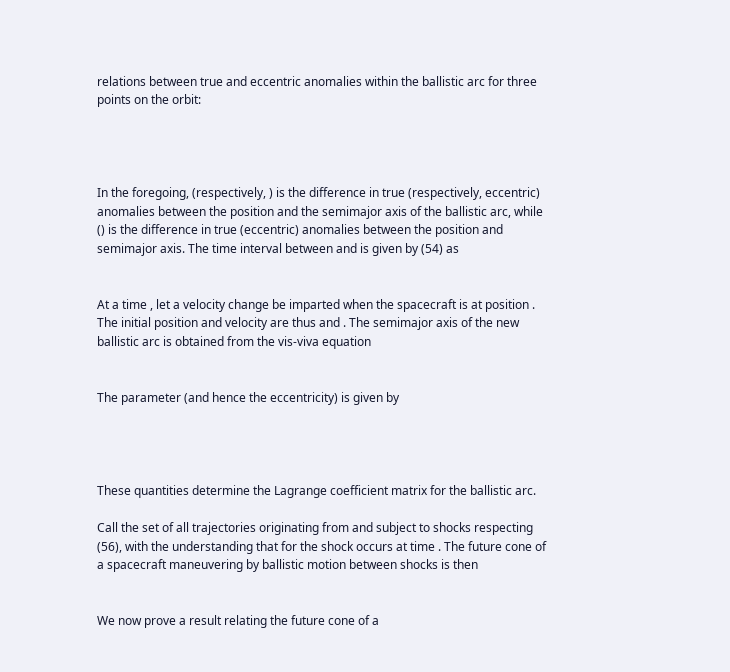relations between true and eccentric anomalies within the ballistic arc for three points on the orbit:




In the foregoing, (respectively, ) is the difference in true (respectively, eccentric) anomalies between the position and the semimajor axis of the ballistic arc, while () is the difference in true (eccentric) anomalies between the position and semimajor axis. The time interval between and is given by (54) as


At a time , let a velocity change be imparted when the spacecraft is at position . The initial position and velocity are thus and . The semimajor axis of the new ballistic arc is obtained from the vis-viva equation


The parameter (and hence the eccentricity) is given by




These quantities determine the Lagrange coefficient matrix for the ballistic arc.

Call the set of all trajectories originating from and subject to shocks respecting (56), with the understanding that for the shock occurs at time . The future cone of a spacecraft maneuvering by ballistic motion between shocks is then


We now prove a result relating the future cone of a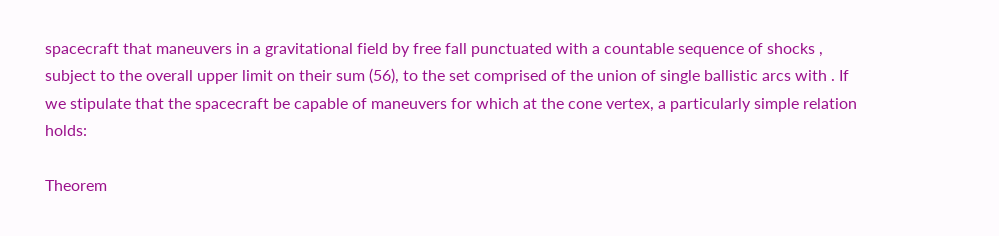spacecraft that maneuvers in a gravitational field by free fall punctuated with a countable sequence of shocks , subject to the overall upper limit on their sum (56), to the set comprised of the union of single ballistic arcs with . If we stipulate that the spacecraft be capable of maneuvers for which at the cone vertex, a particularly simple relation holds:

Theorem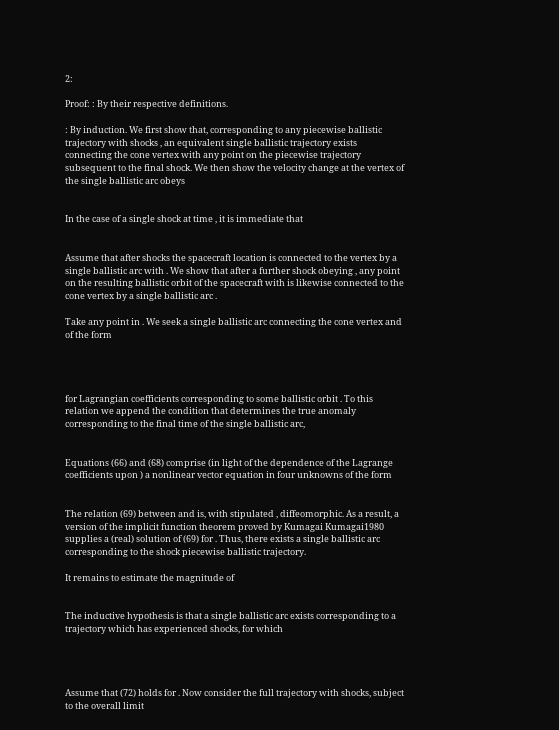2:

Proof: : By their respective definitions.

: By induction. We first show that, corresponding to any piecewise ballistic trajectory with shocks , an equivalent single ballistic trajectory exists connecting the cone vertex with any point on the piecewise trajectory subsequent to the final shock. We then show the velocity change at the vertex of the single ballistic arc obeys


In the case of a single shock at time , it is immediate that


Assume that after shocks the spacecraft location is connected to the vertex by a single ballistic arc with . We show that after a further shock obeying , any point on the resulting ballistic orbit of the spacecraft with is likewise connected to the cone vertex by a single ballistic arc .

Take any point in . We seek a single ballistic arc connecting the cone vertex and of the form




for Lagrangian coefficients corresponding to some ballistic orbit . To this relation we append the condition that determines the true anomaly corresponding to the final time of the single ballistic arc,


Equations (66) and (68) comprise (in light of the dependence of the Lagrange coefficients upon ) a nonlinear vector equation in four unknowns of the form


The relation (69) between and is, with stipulated , diffeomorphic. As a result, a version of the implicit function theorem proved by Kumagai Kumagai1980 supplies a (real) solution of (69) for . Thus, there exists a single ballistic arc corresponding to the shock piecewise ballistic trajectory.

It remains to estimate the magnitude of


The inductive hypothesis is that a single ballistic arc exists corresponding to a trajectory which has experienced shocks, for which




Assume that (72) holds for . Now consider the full trajectory with shocks, subject to the overall limit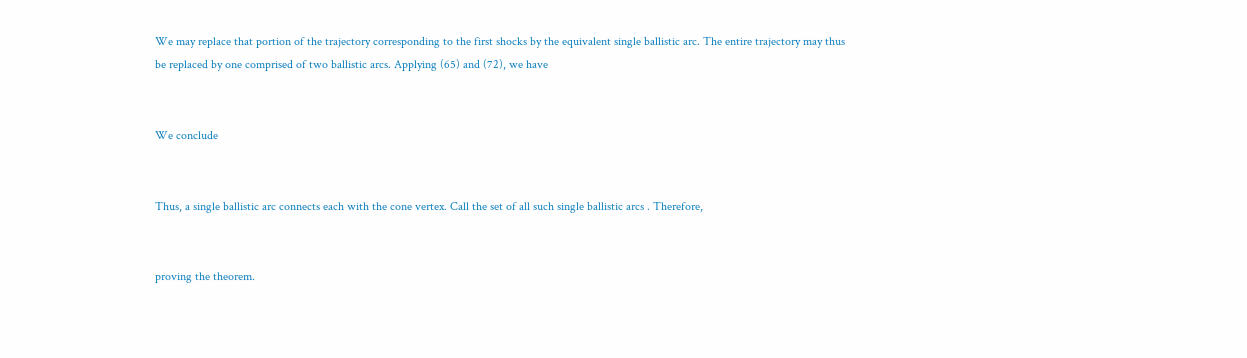We may replace that portion of the trajectory corresponding to the first shocks by the equivalent single ballistic arc. The entire trajectory may thus be replaced by one comprised of two ballistic arcs. Applying (65) and (72), we have


We conclude


Thus, a single ballistic arc connects each with the cone vertex. Call the set of all such single ballistic arcs . Therefore,


proving the theorem.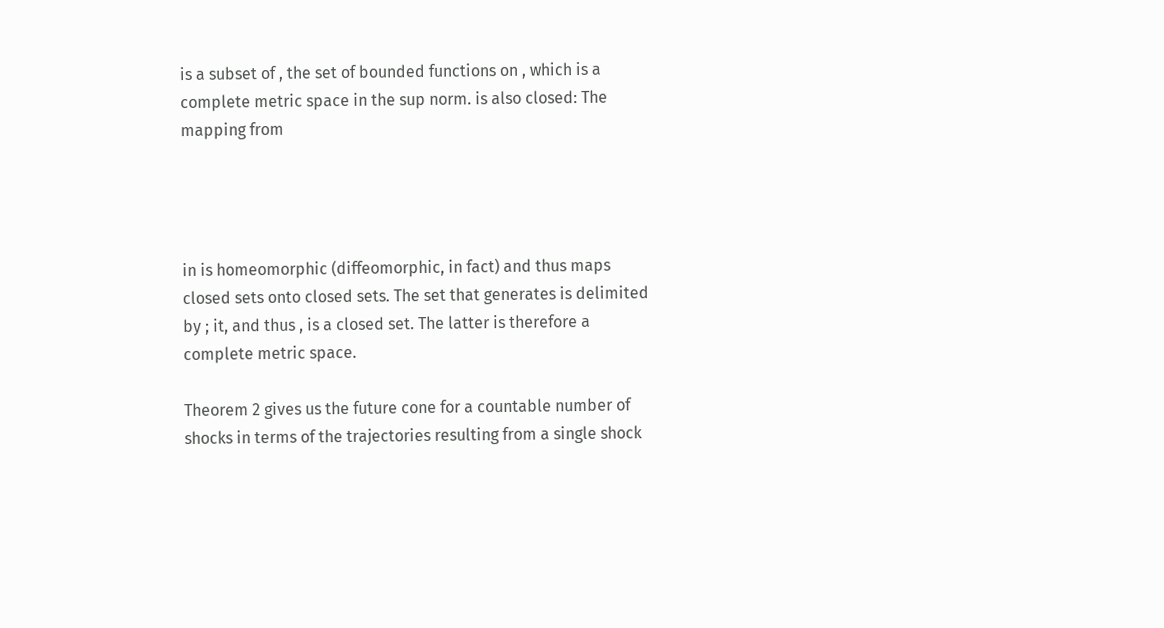is a subset of , the set of bounded functions on , which is a complete metric space in the sup norm. is also closed: The mapping from




in is homeomorphic (diffeomorphic, in fact) and thus maps closed sets onto closed sets. The set that generates is delimited by ; it, and thus , is a closed set. The latter is therefore a complete metric space.

Theorem 2 gives us the future cone for a countable number of shocks in terms of the trajectories resulting from a single shock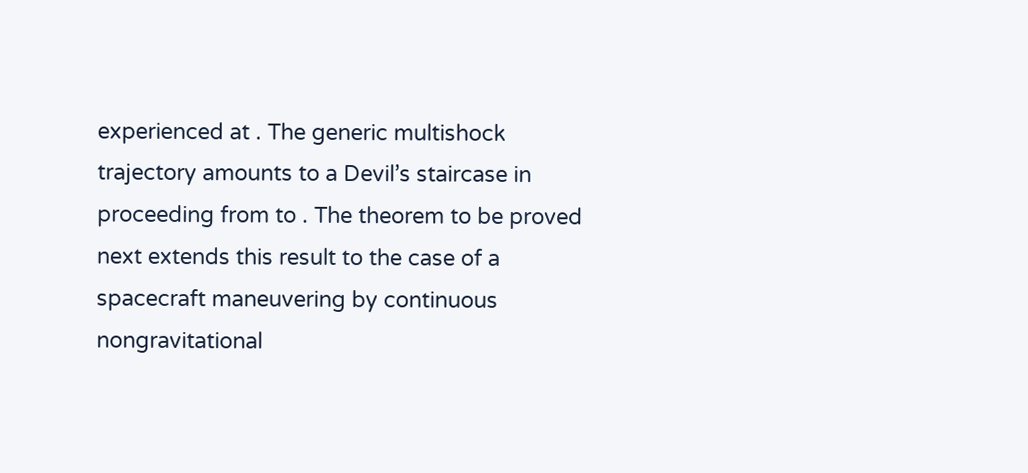experienced at . The generic multishock trajectory amounts to a Devil’s staircase in proceeding from to . The theorem to be proved next extends this result to the case of a spacecraft maneuvering by continuous nongravitational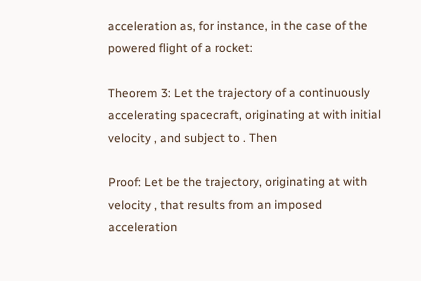acceleration as, for instance, in the case of the powered flight of a rocket:

Theorem 3: Let the trajectory of a continuously accelerating spacecraft, originating at with initial velocity , and subject to . Then

Proof: Let be the trajectory, originating at with velocity , that results from an imposed acceleration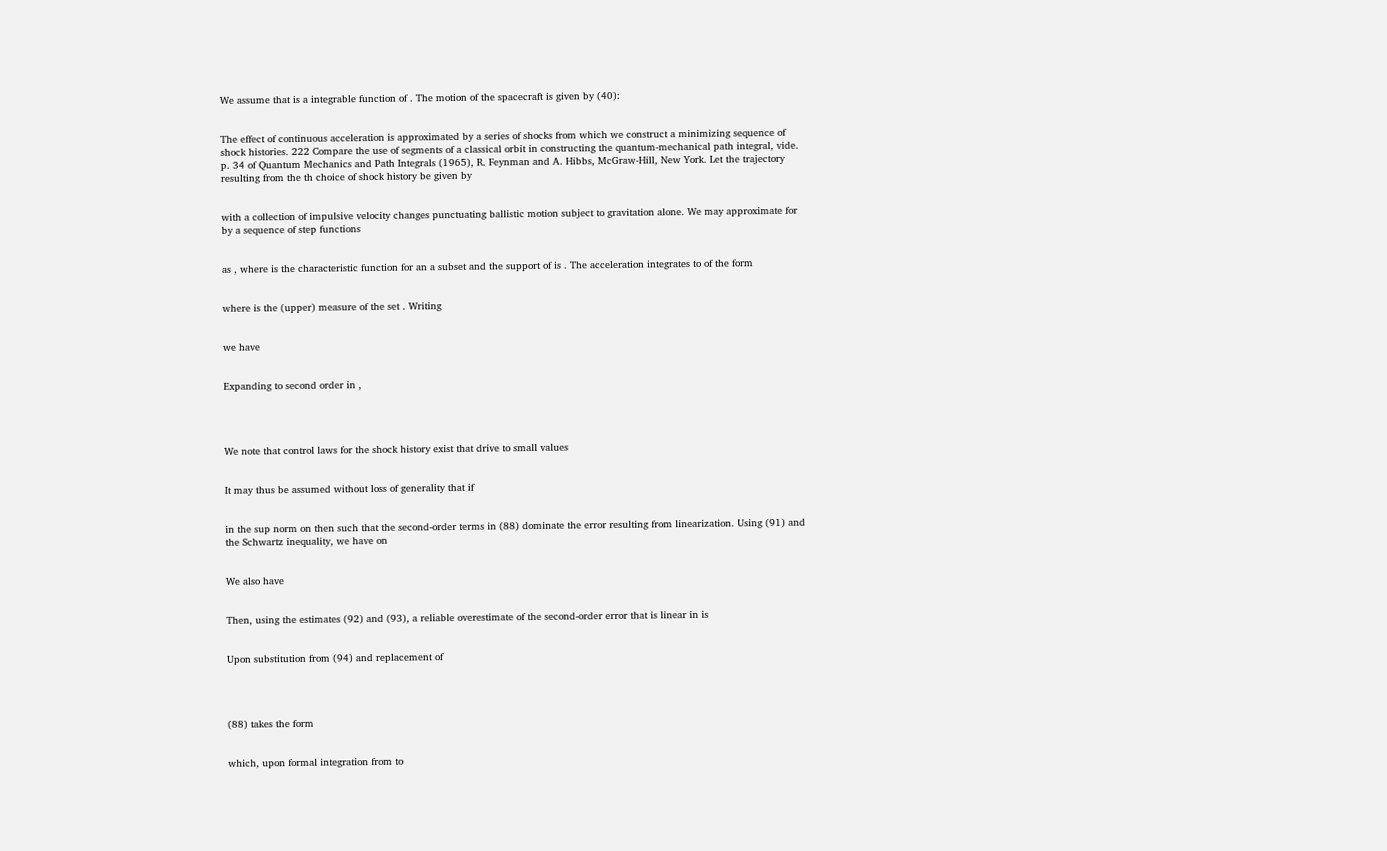We assume that is a integrable function of . The motion of the spacecraft is given by (40):


The effect of continuous acceleration is approximated by a series of shocks from which we construct a minimizing sequence of shock histories. 222 Compare the use of segments of a classical orbit in constructing the quantum-mechanical path integral, vide. p. 34 of Quantum Mechanics and Path Integrals (1965), R. Feynman and A. Hibbs, McGraw-Hill, New York. Let the trajectory resulting from the th choice of shock history be given by


with a collection of impulsive velocity changes punctuating ballistic motion subject to gravitation alone. We may approximate for by a sequence of step functions


as , where is the characteristic function for an a subset and the support of is . The acceleration integrates to of the form


where is the (upper) measure of the set . Writing


we have


Expanding to second order in ,




We note that control laws for the shock history exist that drive to small values


It may thus be assumed without loss of generality that if


in the sup norm on then such that the second-order terms in (88) dominate the error resulting from linearization. Using (91) and the Schwartz inequality, we have on


We also have


Then, using the estimates (92) and (93), a reliable overestimate of the second-order error that is linear in is


Upon substitution from (94) and replacement of




(88) takes the form


which, upon formal integration from to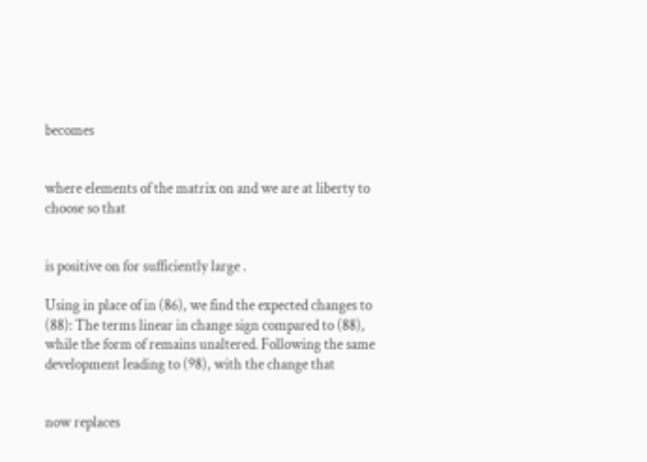becomes


where elements of the matrix on and we are at liberty to choose so that


is positive on for sufficiently large .

Using in place of in (86), we find the expected changes to (88): The terms linear in change sign compared to (88), while the form of remains unaltered. Following the same development leading to (98), with the change that


now replaces